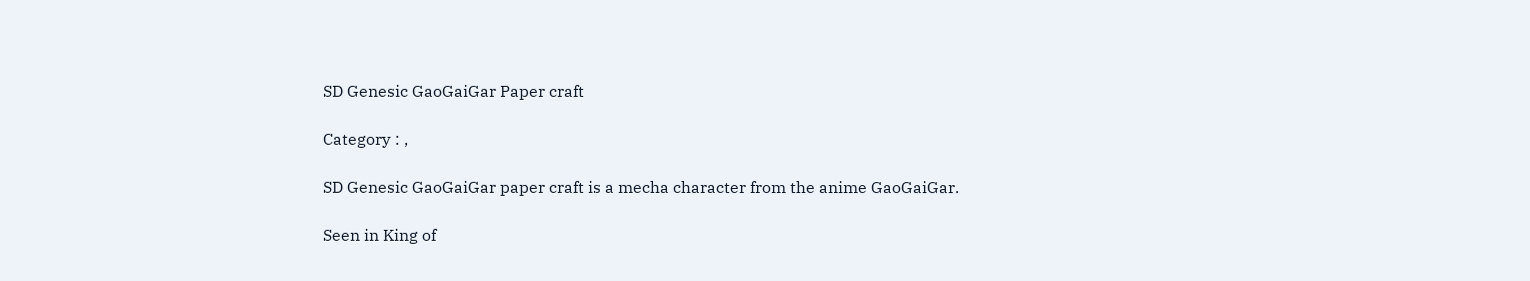SD Genesic GaoGaiGar Paper craft

Category : ,

SD Genesic GaoGaiGar paper craft is a mecha character from the anime GaoGaiGar.

Seen in King of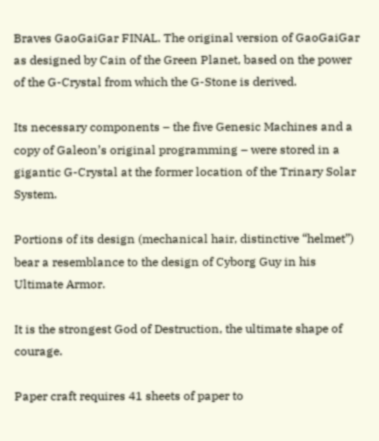Braves GaoGaiGar FINAL. The original version of GaoGaiGar as designed by Cain of the Green Planet, based on the power of the G-Crystal from which the G-Stone is derived.

Its necessary components – the five Genesic Machines and a copy of Galeon’s original programming – were stored in a gigantic G-Crystal at the former location of the Trinary Solar System.

Portions of its design (mechanical hair, distinctive “helmet”) bear a resemblance to the design of Cyborg Guy in his Ultimate Armor.

It is the strongest God of Destruction, the ultimate shape of courage.

Paper craft requires 41 sheets of paper to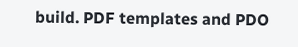build. PDF templates and PDO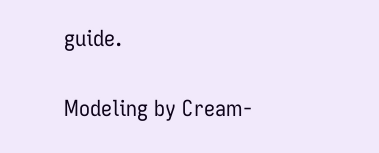guide.

Modeling by Cream-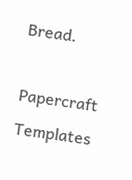Bread.

Papercraft Templates